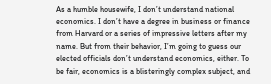As a humble housewife, I don’t understand national economics. I don’t have a degree in business or finance from Harvard or a series of impressive letters after my name. But from their behavior, I’m going to guess our elected officials don’t understand economics, either. To be fair, economics is a blisteringly complex subject, and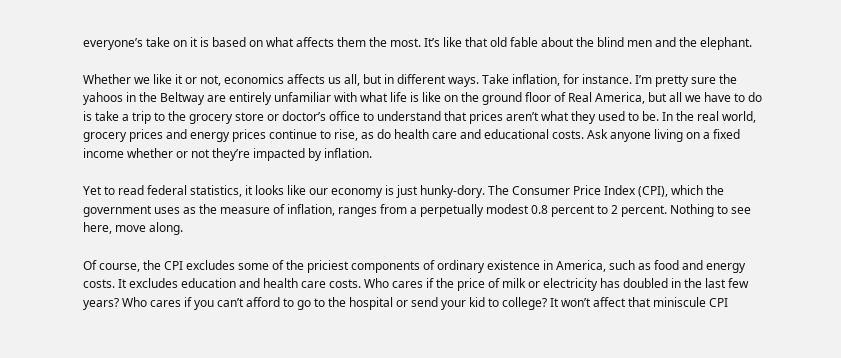everyone’s take on it is based on what affects them the most. It’s like that old fable about the blind men and the elephant.

Whether we like it or not, economics affects us all, but in different ways. Take inflation, for instance. I’m pretty sure the yahoos in the Beltway are entirely unfamiliar with what life is like on the ground floor of Real America, but all we have to do is take a trip to the grocery store or doctor’s office to understand that prices aren’t what they used to be. In the real world, grocery prices and energy prices continue to rise, as do health care and educational costs. Ask anyone living on a fixed income whether or not they’re impacted by inflation.

Yet to read federal statistics, it looks like our economy is just hunky-dory. The Consumer Price Index (CPI), which the government uses as the measure of inflation, ranges from a perpetually modest 0.8 percent to 2 percent. Nothing to see here, move along.

Of course, the CPI excludes some of the priciest components of ordinary existence in America, such as food and energy costs. It excludes education and health care costs. Who cares if the price of milk or electricity has doubled in the last few years? Who cares if you can’t afford to go to the hospital or send your kid to college? It won’t affect that miniscule CPI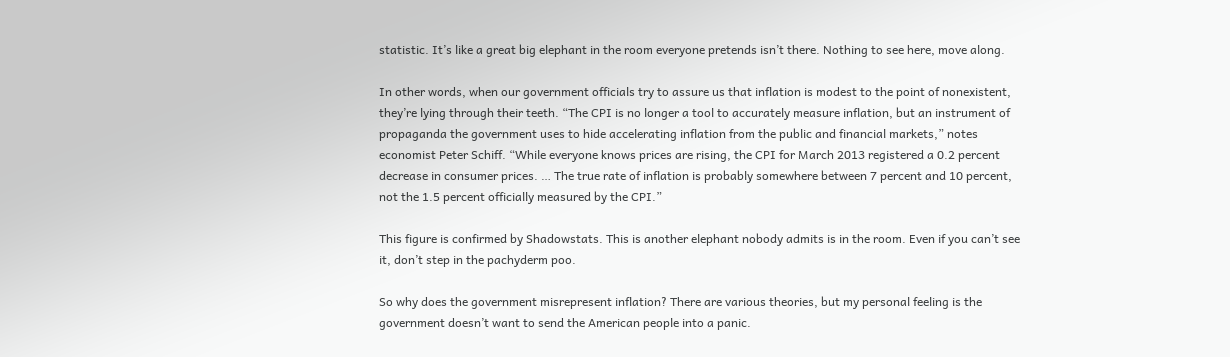statistic. It’s like a great big elephant in the room everyone pretends isn’t there. Nothing to see here, move along.

In other words, when our government officials try to assure us that inflation is modest to the point of nonexistent, they’re lying through their teeth. “The CPI is no longer a tool to accurately measure inflation, but an instrument of propaganda the government uses to hide accelerating inflation from the public and financial markets,” notes economist Peter Schiff. “While everyone knows prices are rising, the CPI for March 2013 registered a 0.2 percent decrease in consumer prices. … The true rate of inflation is probably somewhere between 7 percent and 10 percent, not the 1.5 percent officially measured by the CPI.”

This figure is confirmed by Shadowstats. This is another elephant nobody admits is in the room. Even if you can’t see it, don’t step in the pachyderm poo.

So why does the government misrepresent inflation? There are various theories, but my personal feeling is the government doesn’t want to send the American people into a panic.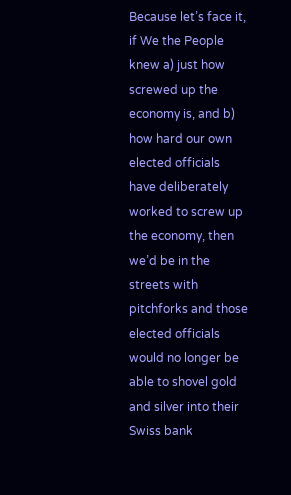Because let’s face it, if We the People knew a) just how screwed up the economy is, and b) how hard our own elected officials have deliberately worked to screw up the economy, then we’d be in the streets with pitchforks and those elected officials would no longer be able to shovel gold and silver into their Swiss bank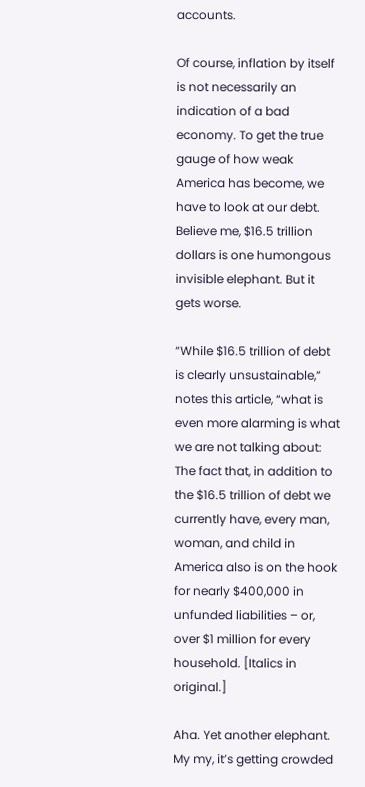accounts.

Of course, inflation by itself is not necessarily an indication of a bad economy. To get the true gauge of how weak America has become, we have to look at our debt. Believe me, $16.5 trillion dollars is one humongous invisible elephant. But it gets worse.

“While $16.5 trillion of debt is clearly unsustainable,” notes this article, “what is even more alarming is what we are not talking about: The fact that, in addition to the $16.5 trillion of debt we currently have, every man, woman, and child in America also is on the hook for nearly $400,000 in unfunded liabilities – or, over $1 million for every household. [Italics in original.]

Aha. Yet another elephant. My my, it’s getting crowded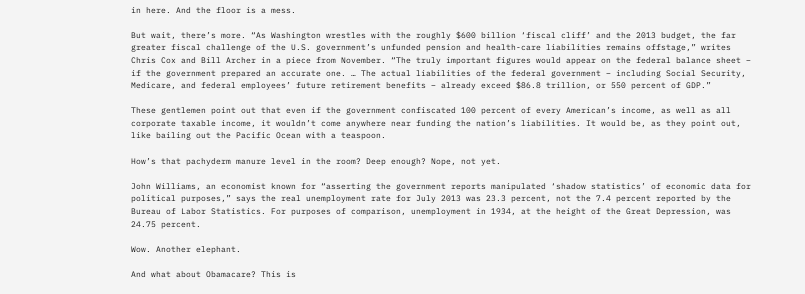in here. And the floor is a mess.

But wait, there’s more. “As Washington wrestles with the roughly $600 billion ‘fiscal cliff’ and the 2013 budget, the far greater fiscal challenge of the U.S. government’s unfunded pension and health-care liabilities remains offstage,” writes Chris Cox and Bill Archer in a piece from November. “The truly important figures would appear on the federal balance sheet – if the government prepared an accurate one. … The actual liabilities of the federal government – including Social Security, Medicare, and federal employees’ future retirement benefits – already exceed $86.8 trillion, or 550 percent of GDP.”

These gentlemen point out that even if the government confiscated 100 percent of every American’s income, as well as all corporate taxable income, it wouldn’t come anywhere near funding the nation’s liabilities. It would be, as they point out, like bailing out the Pacific Ocean with a teaspoon.

How’s that pachyderm manure level in the room? Deep enough? Nope, not yet.

John Williams, an economist known for “asserting the government reports manipulated ‘shadow statistics’ of economic data for political purposes,” says the real unemployment rate for July 2013 was 23.3 percent, not the 7.4 percent reported by the Bureau of Labor Statistics. For purposes of comparison, unemployment in 1934, at the height of the Great Depression, was 24.75 percent.

Wow. Another elephant.

And what about Obamacare? This is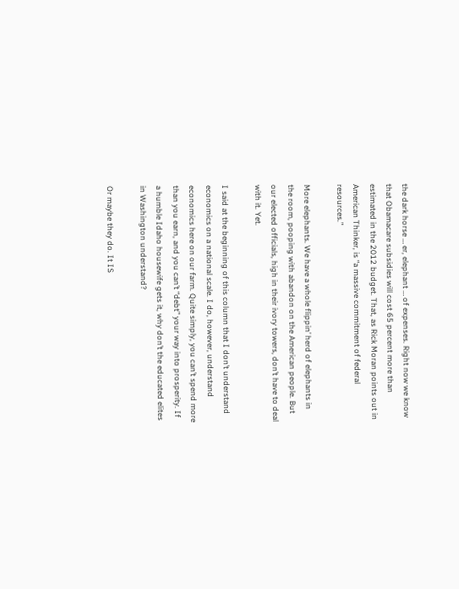the dark horse … er, elephant … of expenses. Right now we know that Obamacare subsidies will cost 65 percent more than estimated in the 2012 budget. That, as Rick Moran points out in American Thinker, is “a massive commitment of federal resources.”

More elephants. We have a whole flippin’ herd of elephants in the room, pooping with abandon on the American people. But our elected officials, high in their ivory towers, don’t have to deal with it. Yet.

I said at the beginning of this column that I don’t understand economics on a national scale. I do, however, understand economics here on our farm. Quite simply, you can’t spend more than you earn, and you can’t “debt” your way into prosperity. If a humble Idaho housewife gets it, why don’t the educated elites in Washington understand?

Or maybe they do. It IS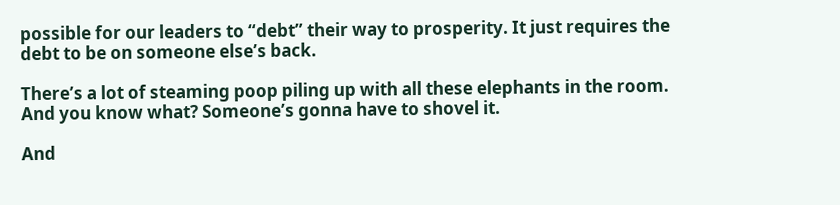possible for our leaders to “debt” their way to prosperity. It just requires the debt to be on someone else’s back.

There’s a lot of steaming poop piling up with all these elephants in the room. And you know what? Someone’s gonna have to shovel it.

And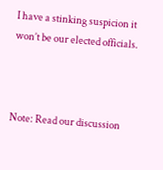I have a stinking suspicion it won’t be our elected officials.



Note: Read our discussion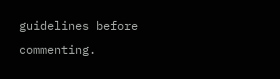guidelines before commenting.